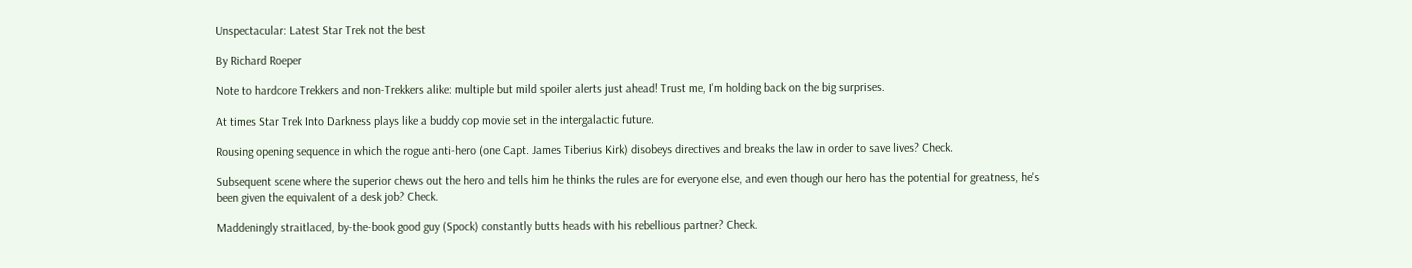Unspectacular: Latest Star Trek not the best

By Richard Roeper

Note to hardcore Trekkers and non-Trekkers alike: multiple but mild spoiler alerts just ahead! Trust me, I'm holding back on the big surprises.

At times Star Trek Into Darkness plays like a buddy cop movie set in the intergalactic future.

Rousing opening sequence in which the rogue anti-hero (one Capt. James Tiberius Kirk) disobeys directives and breaks the law in order to save lives? Check.

Subsequent scene where the superior chews out the hero and tells him he thinks the rules are for everyone else, and even though our hero has the potential for greatness, he's been given the equivalent of a desk job? Check.

Maddeningly straitlaced, by-the-book good guy (Spock) constantly butts heads with his rebellious partner? Check.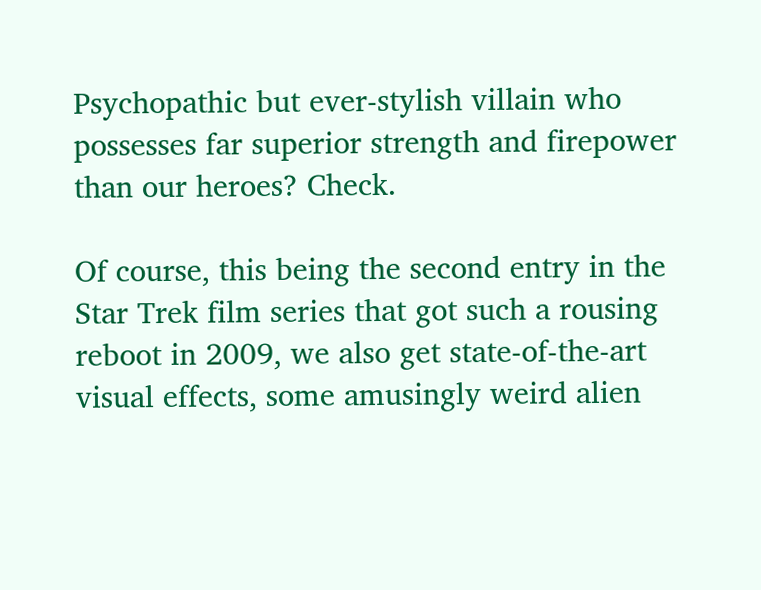Psychopathic but ever-stylish villain who possesses far superior strength and firepower than our heroes? Check.

Of course, this being the second entry in the Star Trek film series that got such a rousing reboot in 2009, we also get state-of-the-art visual effects, some amusingly weird alien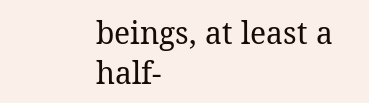beings, at least a half-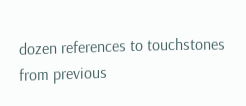dozen references to touchstones from previous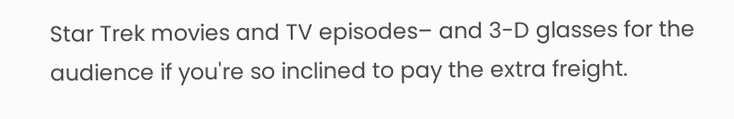Star Trek movies and TV episodes– and 3-D glasses for the audience if you're so inclined to pay the extra freight.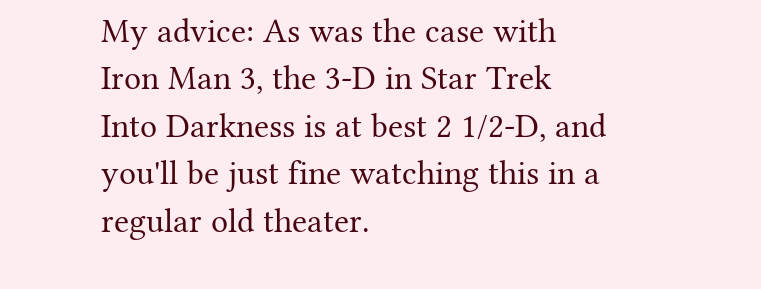My advice: As was the case with Iron Man 3, the 3-D in Star Trek Into Darkness is at best 2 1/2-D, and you'll be just fine watching this in a regular old theater.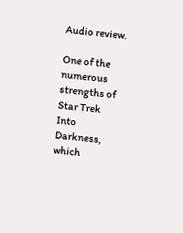Audio review.

One of the numerous strengths of Star Trek Into Darkness, which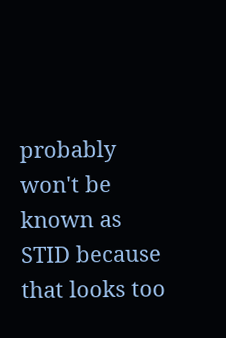probably won't be known as STID because that looks too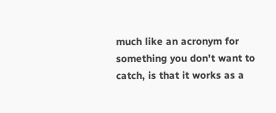much like an acronym for something you don't want to catch, is that it works as a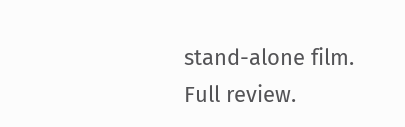stand-alone film. Full review.